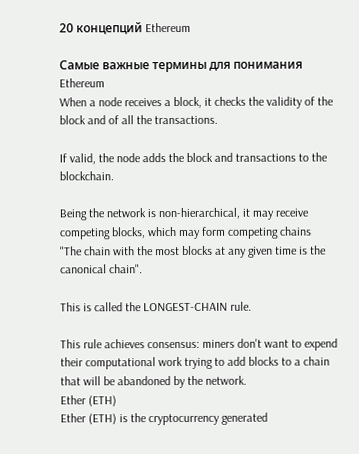20 концепций Ethereum

Самые важные термины для понимания Ethereum
When a node receives a block, it checks the validity of the block and of all the transactions.

If valid, the node adds the block and transactions to the blockchain.

Being the network is non-hierarchical, it may receive competing blocks, which may form competing chains
"The chain with the most blocks at any given time is the canonical chain".

This is called the LONGEST-CHAIN rule.

This rule achieves consensus: miners don't want to expend their computational work trying to add blocks to a chain that will be abandoned by the network.
Ether (ETH)
Ether (ETH) is the cryptocurrency generated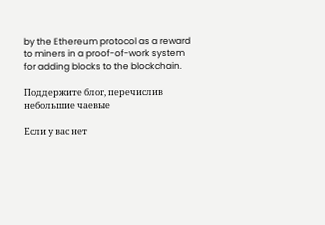by the Ethereum protocol as a reward to miners in a proof-of-work system for adding blocks to the blockchain.

Поддержите блог, перечислив небольшие чаевые

Если у вас нет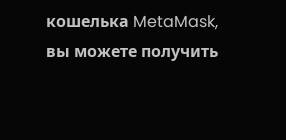кошелька MetaMask, вы можете получить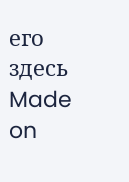его здесь
Made on